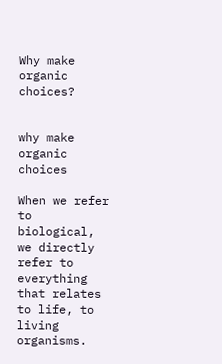Why make organic choices?


why make organic choices

When we refer to biological, we directly refer to everything that relates to life, to living organisms.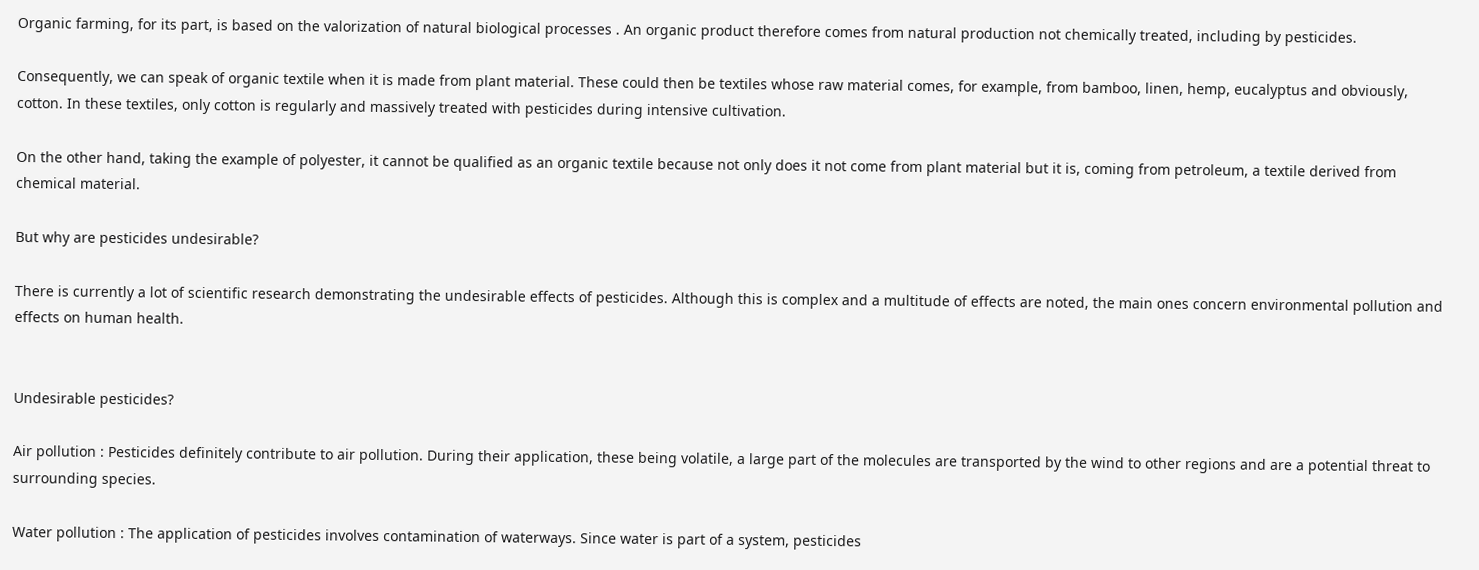Organic farming, for its part, is based on the valorization of natural biological processes . An organic product therefore comes from natural production not chemically treated, including by pesticides.

Consequently, we can speak of organic textile when it is made from plant material. These could then be textiles whose raw material comes, for example, from bamboo, linen, hemp, eucalyptus and obviously, cotton. In these textiles, only cotton is regularly and massively treated with pesticides during intensive cultivation.

On the other hand, taking the example of polyester, it cannot be qualified as an organic textile because not only does it not come from plant material but it is, coming from petroleum, a textile derived from chemical material.

But why are pesticides undesirable?

There is currently a lot of scientific research demonstrating the undesirable effects of pesticides. Although this is complex and a multitude of effects are noted, the main ones concern environmental pollution and effects on human health.


Undesirable pesticides?

Air pollution : Pesticides definitely contribute to air pollution. During their application, these being volatile, a large part of the molecules are transported by the wind to other regions and are a potential threat to surrounding species.

Water pollution : The application of pesticides involves contamination of waterways. Since water is part of a system, pesticides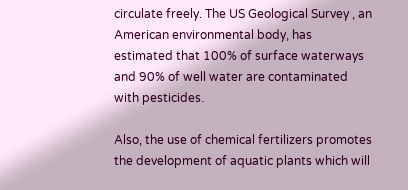circulate freely. The US Geological Survey , an American environmental body, has estimated that 100% of surface waterways and 90% of well water are contaminated with pesticides.

Also, the use of chemical fertilizers promotes the development of aquatic plants which will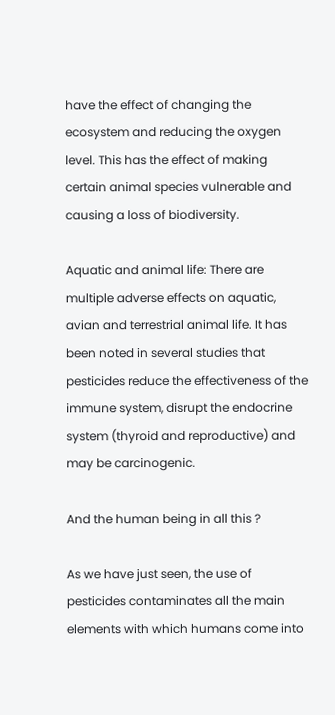have the effect of changing the ecosystem and reducing the oxygen level. This has the effect of making certain animal species vulnerable and causing a loss of biodiversity.

Aquatic and animal life: There are multiple adverse effects on aquatic, avian and terrestrial animal life. It has been noted in several studies that pesticides reduce the effectiveness of the immune system, disrupt the endocrine system (thyroid and reproductive) and may be carcinogenic.

And the human being in all this ?

As we have just seen, the use of pesticides contaminates all the main elements with which humans come into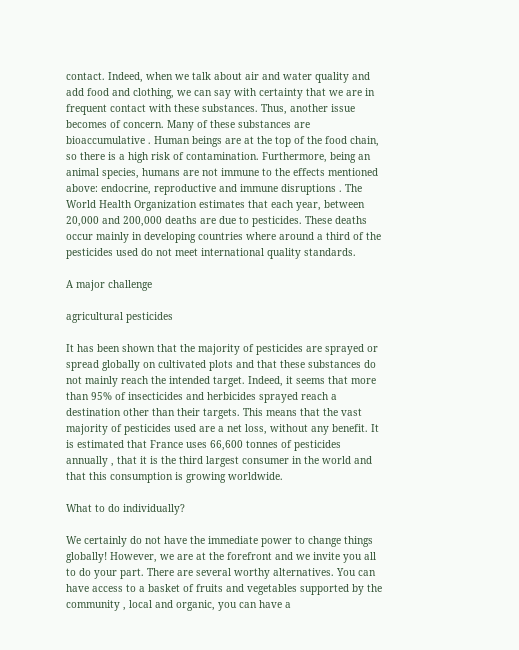contact. Indeed, when we talk about air and water quality and add food and clothing, we can say with certainty that we are in frequent contact with these substances. Thus, another issue becomes of concern. Many of these substances are bioaccumulative . Human beings are at the top of the food chain, so there is a high risk of contamination. Furthermore, being an animal species, humans are not immune to the effects mentioned above: endocrine, reproductive and immune disruptions . The World Health Organization estimates that each year, between 20,000 and 200,000 deaths are due to pesticides. These deaths occur mainly in developing countries where around a third of the pesticides used do not meet international quality standards.

A major challenge

agricultural pesticides

It has been shown that the majority of pesticides are sprayed or spread globally on cultivated plots and that these substances do not mainly reach the intended target. Indeed, it seems that more than 95% of insecticides and herbicides sprayed reach a destination other than their targets. This means that the vast majority of pesticides used are a net loss, without any benefit. It is estimated that France uses 66,600 tonnes of pesticides annually , that it is the third largest consumer in the world and that this consumption is growing worldwide.

What to do individually?

We certainly do not have the immediate power to change things globally! However, we are at the forefront and we invite you all to do your part. There are several worthy alternatives. You can have access to a basket of fruits and vegetables supported by the community , local and organic, you can have a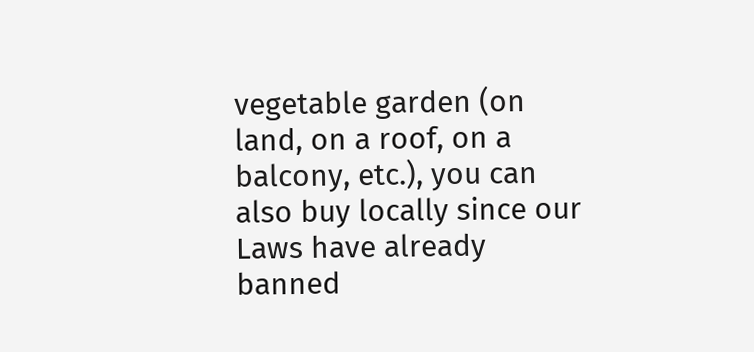vegetable garden (on land, on a roof, on a balcony, etc.), you can also buy locally since our Laws have already banned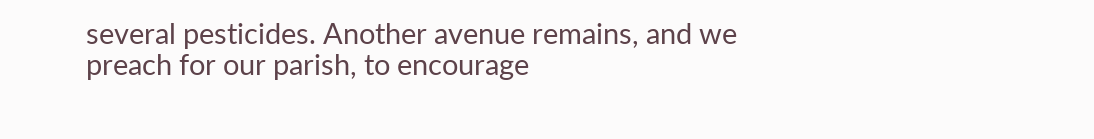several pesticides. Another avenue remains, and we preach for our parish, to encourage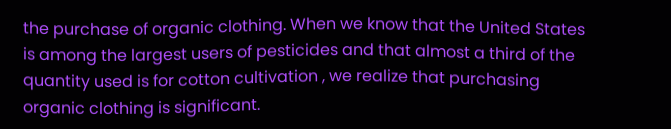the purchase of organic clothing. When we know that the United States is among the largest users of pesticides and that almost a third of the quantity used is for cotton cultivation , we realize that purchasing organic clothing is significant.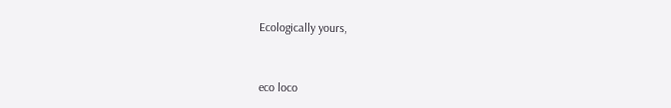Ecologically yours,


eco loco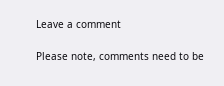Leave a comment

Please note, comments need to be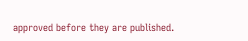approved before they are published.